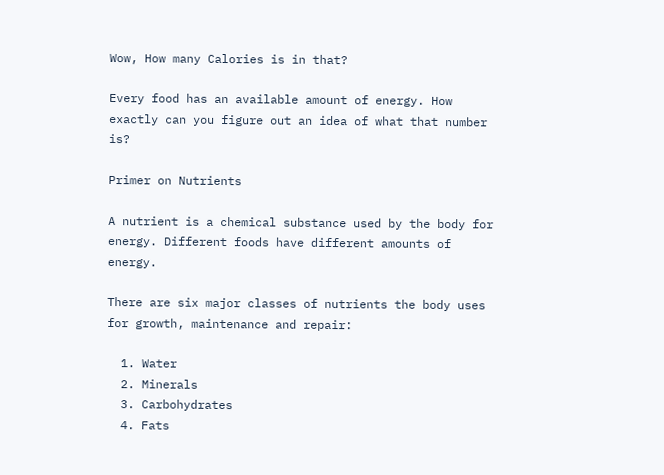Wow, How many Calories is in that?

Every food has an available amount of energy. How exactly can you figure out an idea of what that number is?

Primer on Nutrients

A nutrient is a chemical substance used by the body for energy. Different foods have different amounts of energy.

There are six major classes of nutrients the body uses for growth, maintenance and repair:

  1. Water
  2. Minerals
  3. Carbohydrates
  4. Fats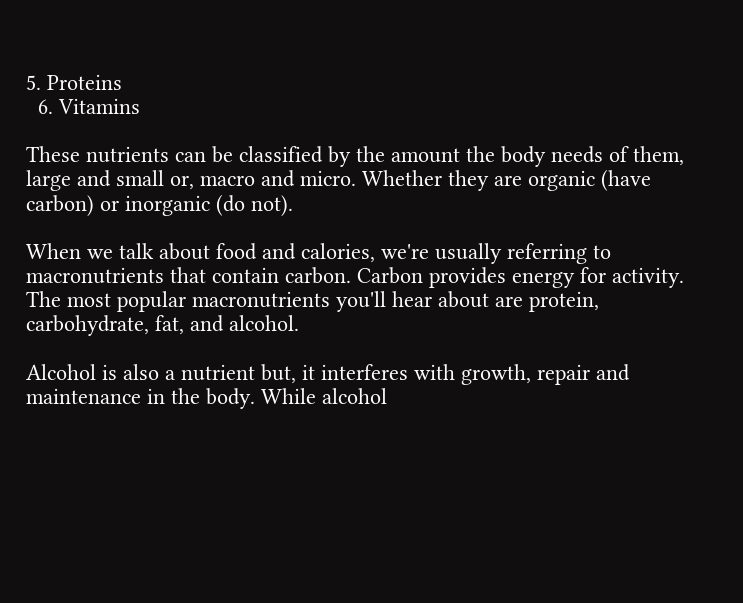5. Proteins
  6. Vitamins

These nutrients can be classified by the amount the body needs of them, large and small or, macro and micro. Whether they are organic (have carbon) or inorganic (do not).

When we talk about food and calories, we're usually referring to macronutrients that contain carbon. Carbon provides energy for activity. The most popular macronutrients you'll hear about are protein, carbohydrate, fat, and alcohol.

Alcohol is also a nutrient but, it interferes with growth, repair and maintenance in the body. While alcohol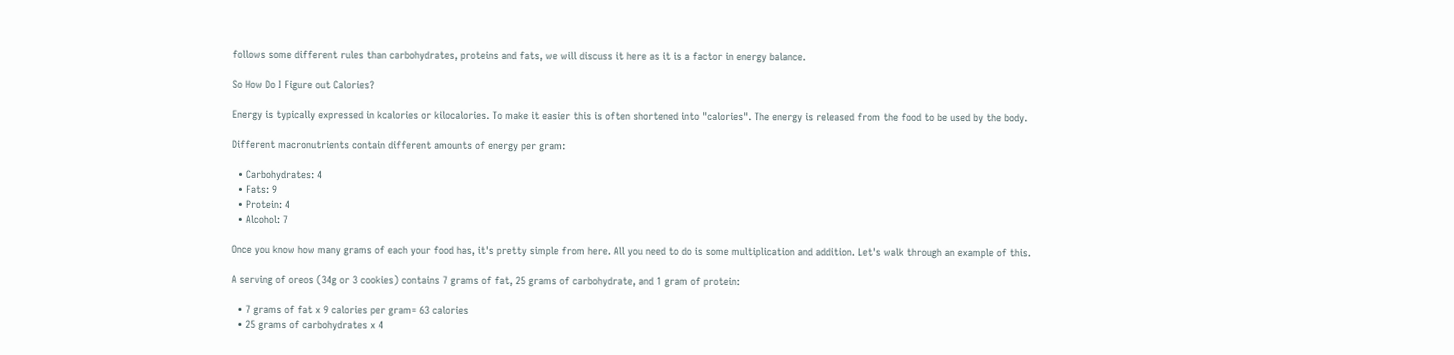follows some different rules than carbohydrates, proteins and fats, we will discuss it here as it is a factor in energy balance.

So How Do I Figure out Calories?

Energy is typically expressed in kcalories or kilocalories. To make it easier this is often shortened into "calories". The energy is released from the food to be used by the body.

Different macronutrients contain different amounts of energy per gram:

  • Carbohydrates: 4
  • Fats: 9
  • Protein: 4
  • Alcohol: 7

Once you know how many grams of each your food has, it's pretty simple from here. All you need to do is some multiplication and addition. Let's walk through an example of this.

A serving of oreos (34g or 3 cookies) contains 7 grams of fat, 25 grams of carbohydrate, and 1 gram of protein:

  • 7 grams of fat x 9 calories per gram= 63 calories
  • 25 grams of carbohydrates x 4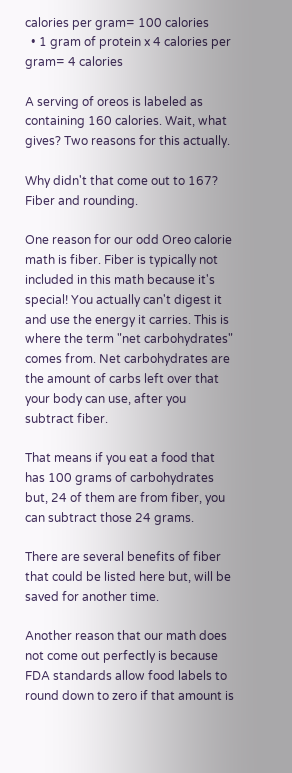calories per gram= 100 calories
  • 1 gram of protein x 4 calories per gram= 4 calories

A serving of oreos is labeled as containing 160 calories. Wait, what gives? Two reasons for this actually.

Why didn't that come out to 167? Fiber and rounding.

One reason for our odd Oreo calorie math is fiber. Fiber is typically not included in this math because it's special! You actually can't digest it and use the energy it carries. This is where the term "net carbohydrates" comes from. Net carbohydrates are the amount of carbs left over that your body can use, after you subtract fiber.

That means if you eat a food that has 100 grams of carbohydrates but, 24 of them are from fiber, you can subtract those 24 grams.

There are several benefits of fiber that could be listed here but, will be saved for another time.

Another reason that our math does not come out perfectly is because FDA standards allow food labels to round down to zero if that amount is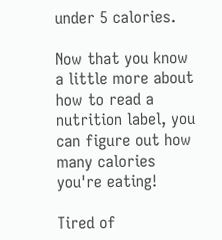under 5 calories.

Now that you know a little more about how to read a nutrition label, you can figure out how many calories you're eating!

Tired of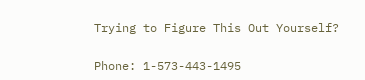Trying to Figure This Out Yourself?

Phone: 1-573-443-1495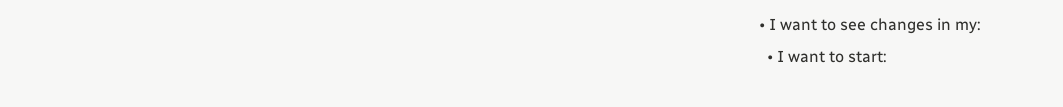• I want to see changes in my:
  • I want to start: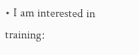• I am interested in training: